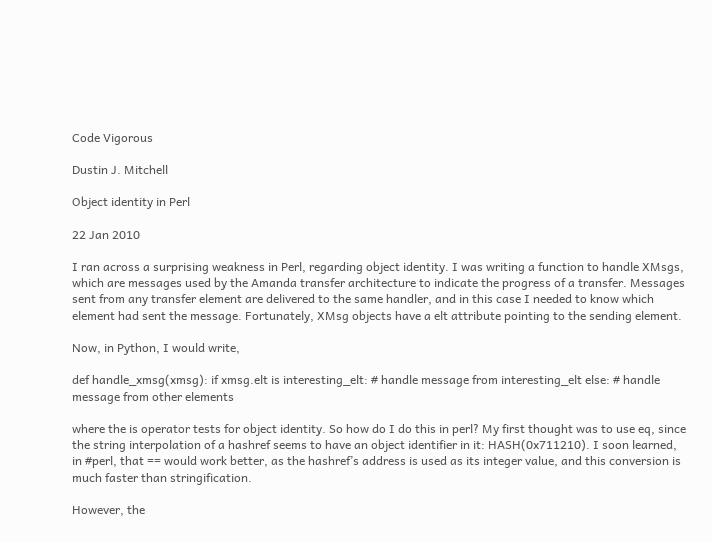Code Vigorous

Dustin J. Mitchell

Object identity in Perl

22 Jan 2010

I ran across a surprising weakness in Perl, regarding object identity. I was writing a function to handle XMsgs, which are messages used by the Amanda transfer architecture to indicate the progress of a transfer. Messages sent from any transfer element are delivered to the same handler, and in this case I needed to know which element had sent the message. Fortunately, XMsg objects have a elt attribute pointing to the sending element.

Now, in Python, I would write,

def handle_xmsg(xmsg): if xmsg.elt is interesting_elt: # handle message from interesting_elt else: # handle message from other elements

where the is operator tests for object identity. So how do I do this in perl? My first thought was to use eq, since the string interpolation of a hashref seems to have an object identifier in it: HASH(0x711210). I soon learned, in #perl, that == would work better, as the hashref’s address is used as its integer value, and this conversion is much faster than stringification.

However, the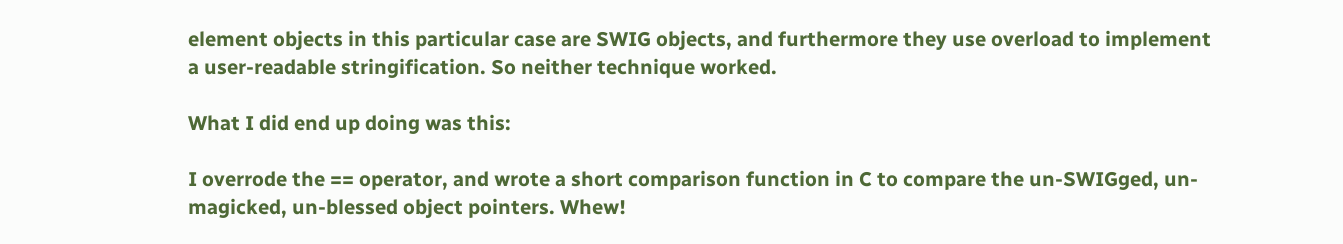element objects in this particular case are SWIG objects, and furthermore they use overload to implement a user-readable stringification. So neither technique worked.

What I did end up doing was this:

I overrode the == operator, and wrote a short comparison function in C to compare the un-SWIGged, un-magicked, un-blessed object pointers. Whew!